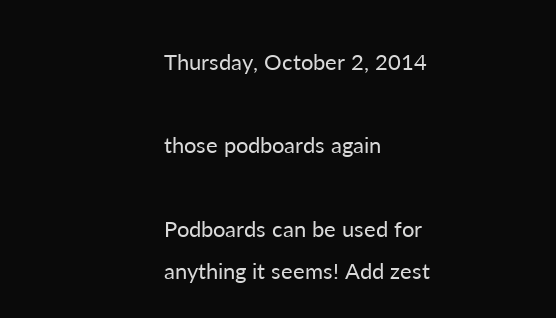Thursday, October 2, 2014

those podboards again

Podboards can be used for anything it seems! Add zest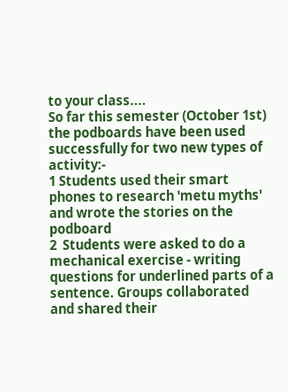to your class....
So far this semester (October 1st) the podboards have been used successfully for two new types of activity:-
1 Students used their smart phones to research 'metu myths' and wrote the stories on the podboard
2  Students were asked to do a mechanical exercise - writing questions for underlined parts of a sentence. Groups collaborated and shared their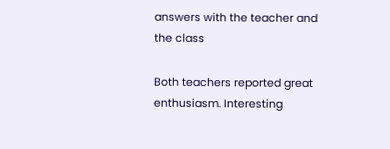answers with the teacher and the class

Both teachers reported great enthusiasm. Interesting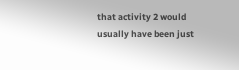that activity 2 would usually have been just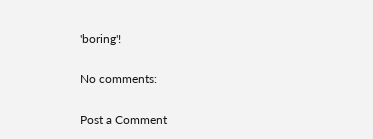'boring'!

No comments:

Post a Comment